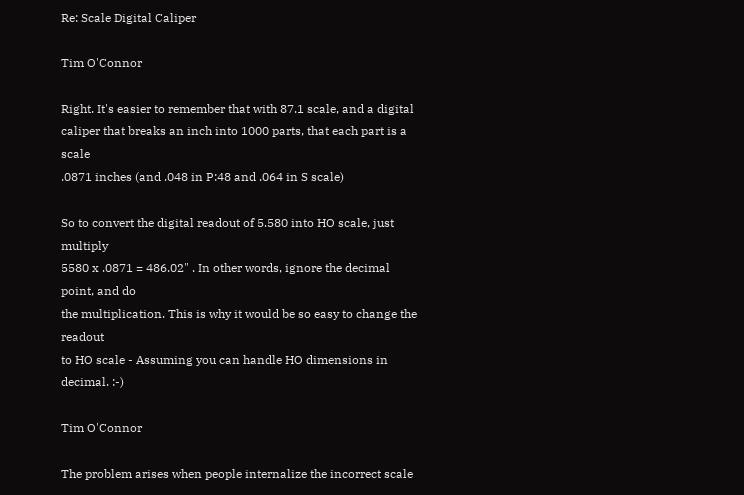Re: Scale Digital Caliper

Tim O'Connor

Right. It's easier to remember that with 87.1 scale, and a digital
caliper that breaks an inch into 1000 parts, that each part is a scale
.0871 inches (and .048 in P:48 and .064 in S scale)

So to convert the digital readout of 5.580 into HO scale, just multiply
5580 x .0871 = 486.02" . In other words, ignore the decimal point, and do
the multiplication. This is why it would be so easy to change the readout
to HO scale - Assuming you can handle HO dimensions in decimal. :-)

Tim O'Connor

The problem arises when people internalize the incorrect scale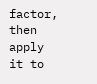factor, then apply it to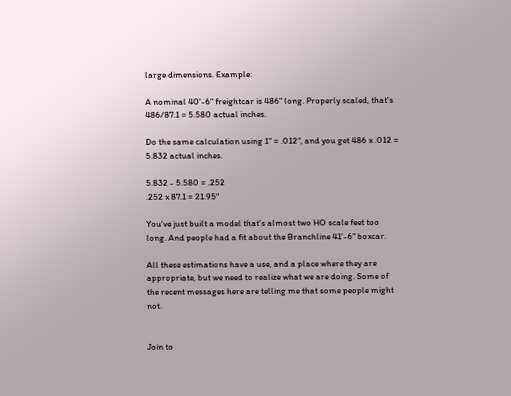large dimensions. Example:

A nominal 40'-6" freightcar is 486" long. Properly scaled, that's 486/87.1 = 5.580 actual inches.

Do the same calculation using 1" = .012", and you get 486 x .012 = 5.832 actual inches.

5.832 - 5.580 = .252
.252 x 87.1 = 21.95"

You've just built a model that's almost two HO scale feet too long. And people had a fit about the Branchline 41'-6" boxcar.

All these estimations have a use, and a place where they are appropriate, but we need to realize what we are doing. Some of the recent messages here are telling me that some people might not.


Join to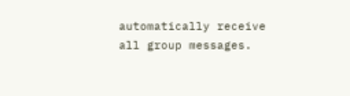automatically receive all group messages.